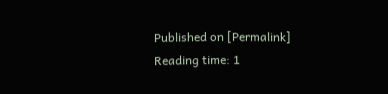Published on [Permalink]
Reading time: 1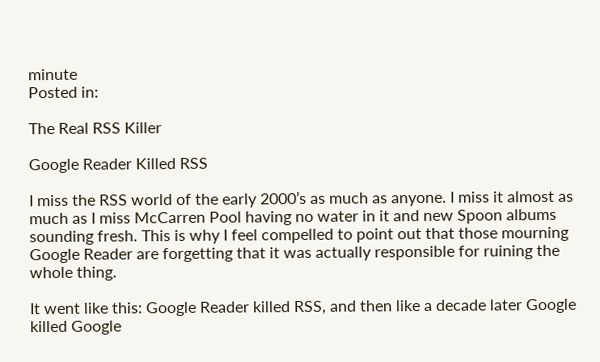minute
Posted in:

The Real RSS Killer

Google Reader Killed RSS

I miss the RSS world of the early 2000’s as much as anyone. I miss it almost as much as I miss McCarren Pool having no water in it and new Spoon albums sounding fresh. This is why I feel compelled to point out that those mourning Google Reader are forgetting that it was actually responsible for ruining the whole thing.

It went like this: Google Reader killed RSS, and then like a decade later Google killed Google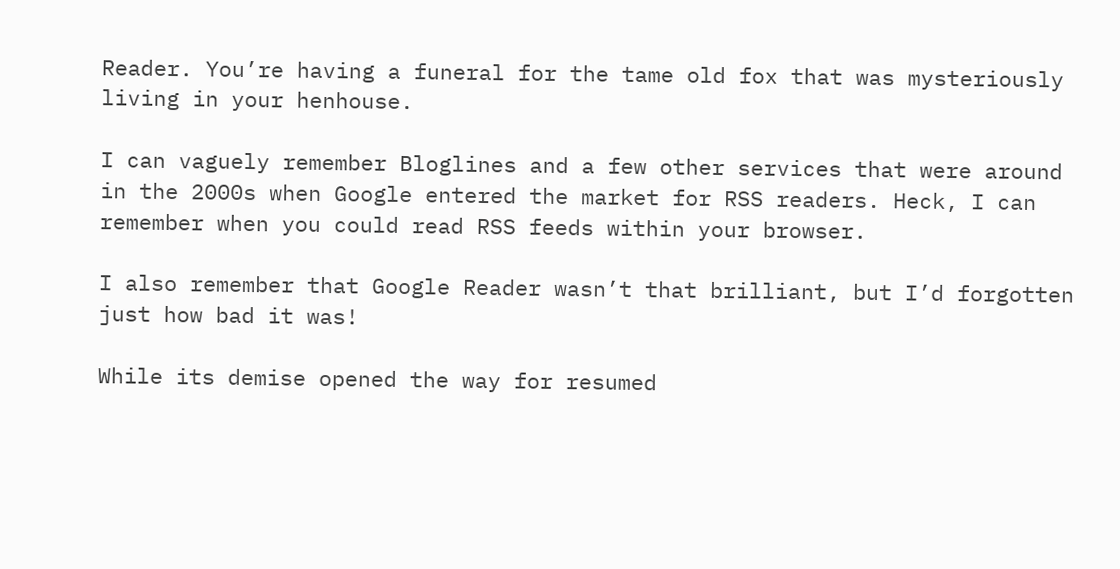Reader. You’re having a funeral for the tame old fox that was mysteriously living in your henhouse.

I can vaguely remember Bloglines and a few other services that were around in the 2000s when Google entered the market for RSS readers. Heck, I can remember when you could read RSS feeds within your browser.

I also remember that Google Reader wasn’t that brilliant, but I’d forgotten just how bad it was!

While its demise opened the way for resumed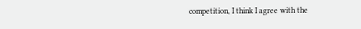competition, I think I agree with the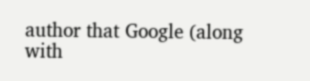author that Google (along with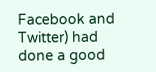Facebook and Twitter) had done a good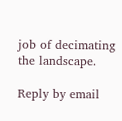job of decimating the landscape.

Reply by email